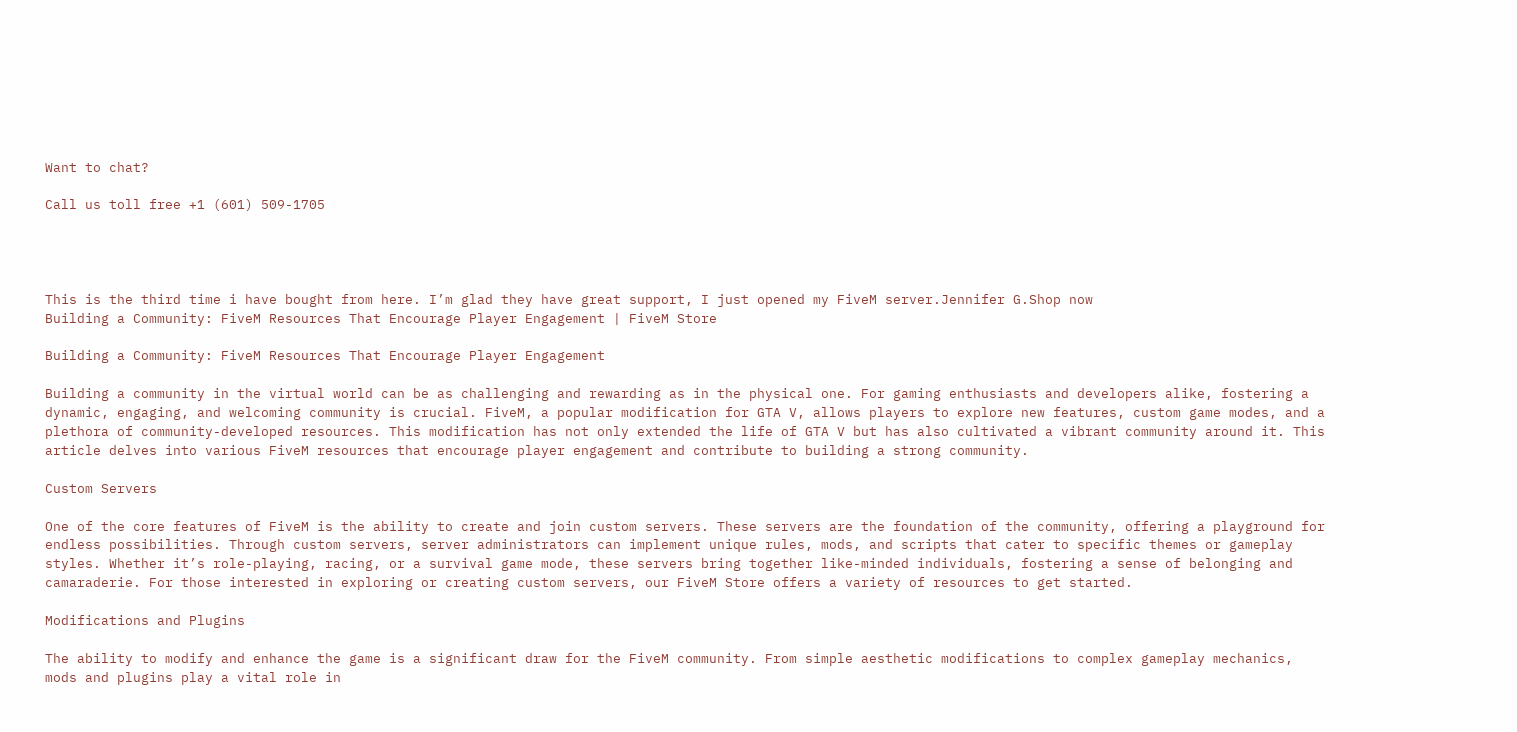Want to chat?

Call us toll free +1 (601) 509-1705




This is the third time i have bought from here. I’m glad they have great support, I just opened my FiveM server.Jennifer G.Shop now
Building a Community: FiveM Resources That Encourage Player Engagement | FiveM Store

Building a Community: FiveM Resources That Encourage Player Engagement

Building a community in the virtual world can be as challenging and rewarding as in the physical one. For gaming enthusiasts and developers alike, fostering a dynamic, engaging, and welcoming community is crucial. FiveM, a popular modification for GTA V, allows players to explore new features, custom game modes, and a plethora of community-developed resources. This modification has not only extended the life of GTA V but has also cultivated a vibrant community around it. This article delves into various FiveM resources that encourage player engagement and contribute to building a strong community.

Custom Servers

One of the core features of FiveM is the ability to create and join custom servers. These servers are the foundation of the community, offering a playground for endless possibilities. Through custom servers, server administrators can implement unique rules, mods, and scripts that cater to specific themes or gameplay styles. Whether it’s role-playing, racing, or a survival game mode, these servers bring together like-minded individuals, fostering a sense of belonging and camaraderie. For those interested in exploring or creating custom servers, our FiveM Store offers a variety of resources to get started.

Modifications and Plugins

The ability to modify and enhance the game is a significant draw for the FiveM community. From simple aesthetic modifications to complex gameplay mechanics, mods and plugins play a vital role in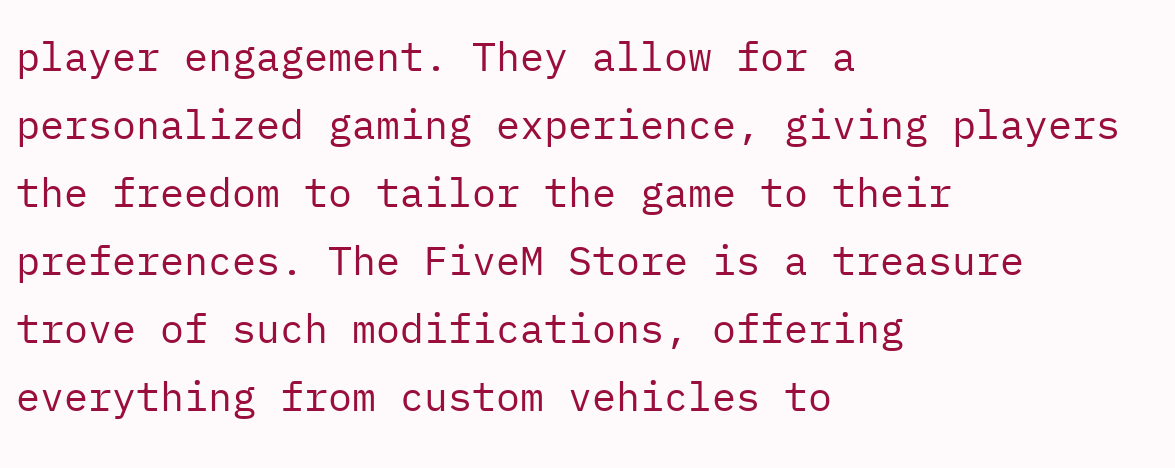player engagement. They allow for a personalized gaming experience, giving players the freedom to tailor the game to their preferences. The FiveM Store is a treasure trove of such modifications, offering everything from custom vehicles to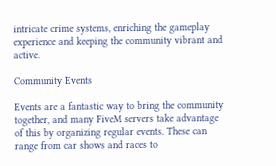intricate crime systems, enriching the gameplay experience and keeping the community vibrant and active.

Community Events

Events are a fantastic way to bring the community together, and many FiveM servers take advantage of this by organizing regular events. These can range from car shows and races to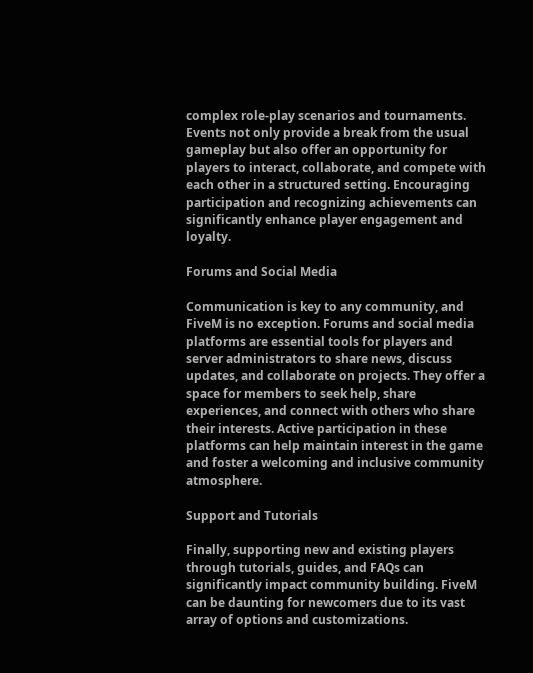complex role-play scenarios and tournaments. Events not only provide a break from the usual gameplay but also offer an opportunity for players to interact, collaborate, and compete with each other in a structured setting. Encouraging participation and recognizing achievements can significantly enhance player engagement and loyalty.

Forums and Social Media

Communication is key to any community, and FiveM is no exception. Forums and social media platforms are essential tools for players and server administrators to share news, discuss updates, and collaborate on projects. They offer a space for members to seek help, share experiences, and connect with others who share their interests. Active participation in these platforms can help maintain interest in the game and foster a welcoming and inclusive community atmosphere.

Support and Tutorials

Finally, supporting new and existing players through tutorials, guides, and FAQs can significantly impact community building. FiveM can be daunting for newcomers due to its vast array of options and customizations.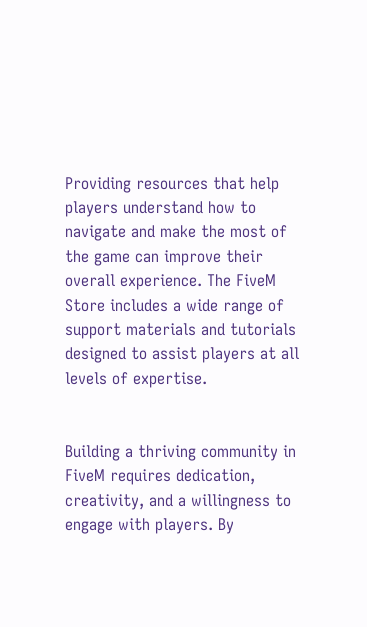Providing resources that help players understand how to navigate and make the most of the game can improve their overall experience. The FiveM Store includes a wide range of support materials and tutorials designed to assist players at all levels of expertise.


Building a thriving community in FiveM requires dedication, creativity, and a willingness to engage with players. By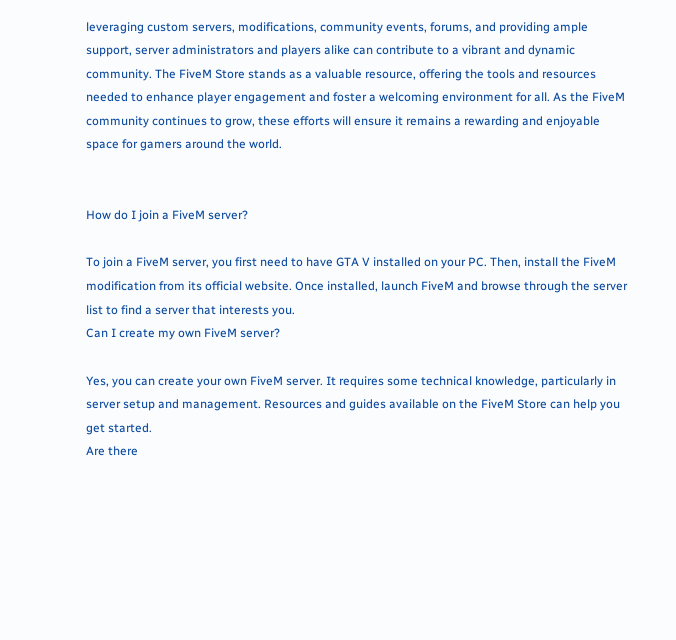leveraging custom servers, modifications, community events, forums, and providing ample support, server administrators and players alike can contribute to a vibrant and dynamic community. The FiveM Store stands as a valuable resource, offering the tools and resources needed to enhance player engagement and foster a welcoming environment for all. As the FiveM community continues to grow, these efforts will ensure it remains a rewarding and enjoyable space for gamers around the world.


How do I join a FiveM server?

To join a FiveM server, you first need to have GTA V installed on your PC. Then, install the FiveM modification from its official website. Once installed, launch FiveM and browse through the server list to find a server that interests you.
Can I create my own FiveM server?

Yes, you can create your own FiveM server. It requires some technical knowledge, particularly in server setup and management. Resources and guides available on the FiveM Store can help you get started.
Are there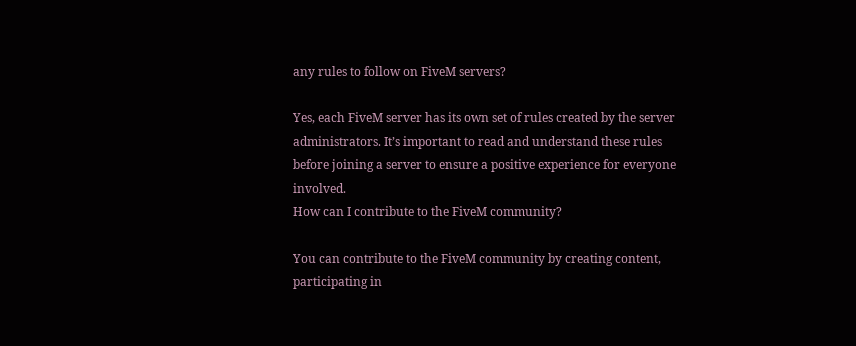any rules to follow on FiveM servers?

Yes, each FiveM server has its own set of rules created by the server administrators. It’s important to read and understand these rules before joining a server to ensure a positive experience for everyone involved.
How can I contribute to the FiveM community?

You can contribute to the FiveM community by creating content, participating in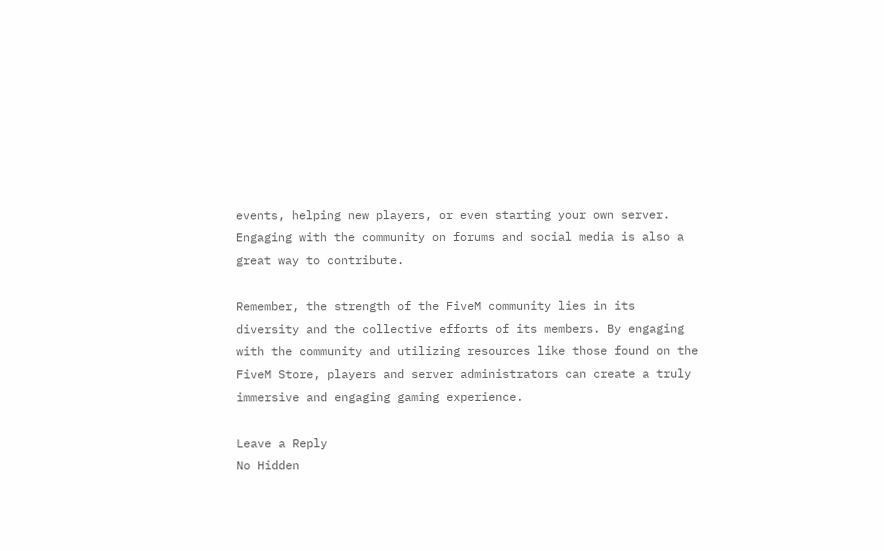events, helping new players, or even starting your own server. Engaging with the community on forums and social media is also a great way to contribute.

Remember, the strength of the FiveM community lies in its diversity and the collective efforts of its members. By engaging with the community and utilizing resources like those found on the FiveM Store, players and server administrators can create a truly immersive and engaging gaming experience.

Leave a Reply
No Hidden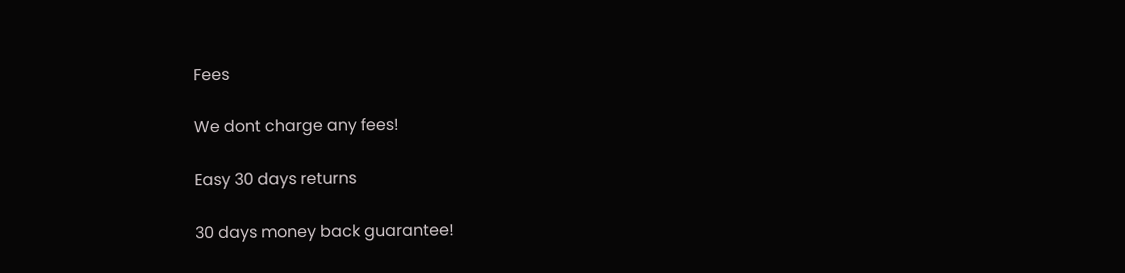Fees

We dont charge any fees!

Easy 30 days returns

30 days money back guarantee!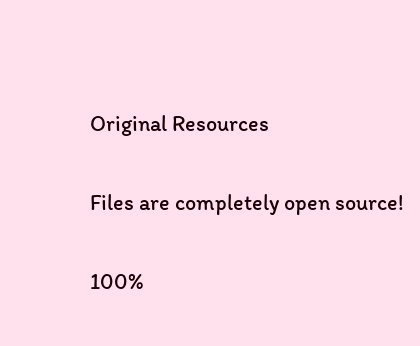Original Resources

Files are completely open source!

100%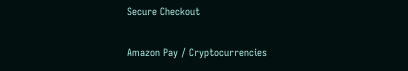Secure Checkout

Amazon Pay / Cryptocurrencies